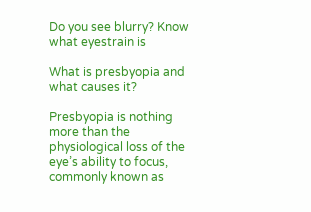Do you see blurry? Know what eyestrain is

What is presbyopia and what causes it?

Presbyopia is nothing more than the physiological loss of the eye’s ability to focus, commonly known as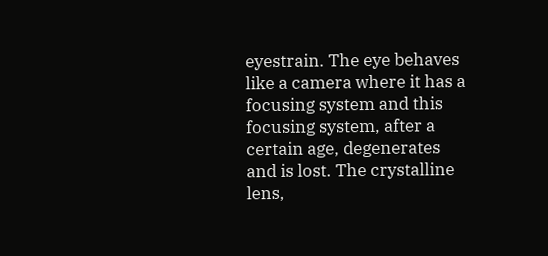eyestrain. The eye behaves like a camera where it has a focusing system and this focusing system, after a certain age, degenerates and is lost. The crystalline lens,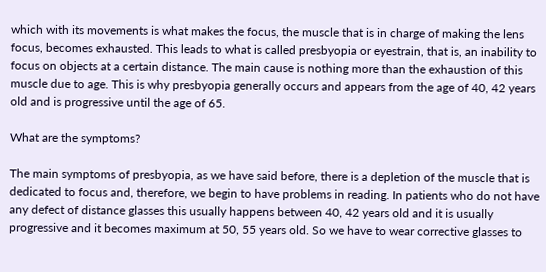which with its movements is what makes the focus, the muscle that is in charge of making the lens focus, becomes exhausted. This leads to what is called presbyopia or eyestrain, that is, an inability to focus on objects at a certain distance. The main cause is nothing more than the exhaustion of this muscle due to age. This is why presbyopia generally occurs and appears from the age of 40, 42 years old and is progressive until the age of 65.

What are the symptoms?

The main symptoms of presbyopia, as we have said before, there is a depletion of the muscle that is dedicated to focus and, therefore, we begin to have problems in reading. In patients who do not have any defect of distance glasses this usually happens between 40, 42 years old and it is usually progressive and it becomes maximum at 50, 55 years old. So we have to wear corrective glasses to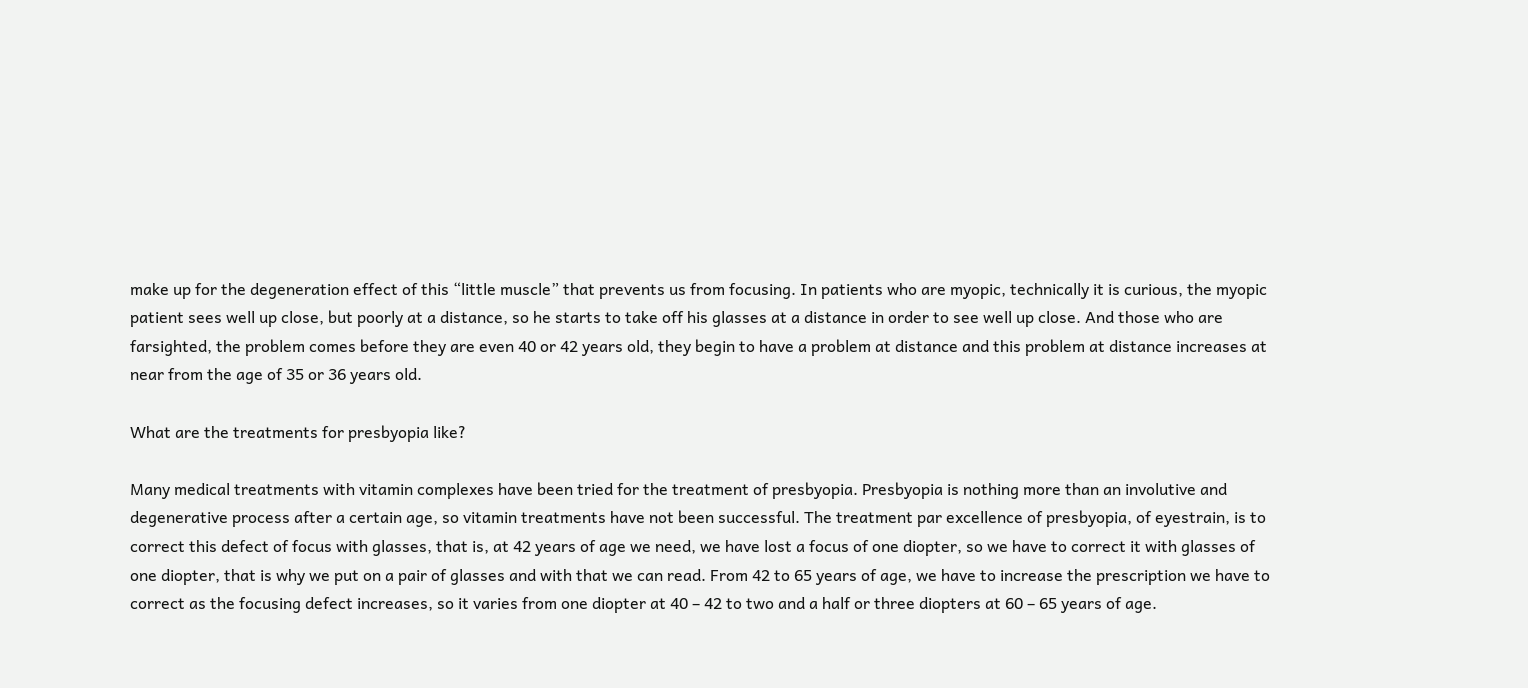make up for the degeneration effect of this “little muscle” that prevents us from focusing. In patients who are myopic, technically it is curious, the myopic patient sees well up close, but poorly at a distance, so he starts to take off his glasses at a distance in order to see well up close. And those who are farsighted, the problem comes before they are even 40 or 42 years old, they begin to have a problem at distance and this problem at distance increases at near from the age of 35 or 36 years old.

What are the treatments for presbyopia like?

Many medical treatments with vitamin complexes have been tried for the treatment of presbyopia. Presbyopia is nothing more than an involutive and degenerative process after a certain age, so vitamin treatments have not been successful. The treatment par excellence of presbyopia, of eyestrain, is to correct this defect of focus with glasses, that is, at 42 years of age we need, we have lost a focus of one diopter, so we have to correct it with glasses of one diopter, that is why we put on a pair of glasses and with that we can read. From 42 to 65 years of age, we have to increase the prescription we have to correct as the focusing defect increases, so it varies from one diopter at 40 – 42 to two and a half or three diopters at 60 – 65 years of age.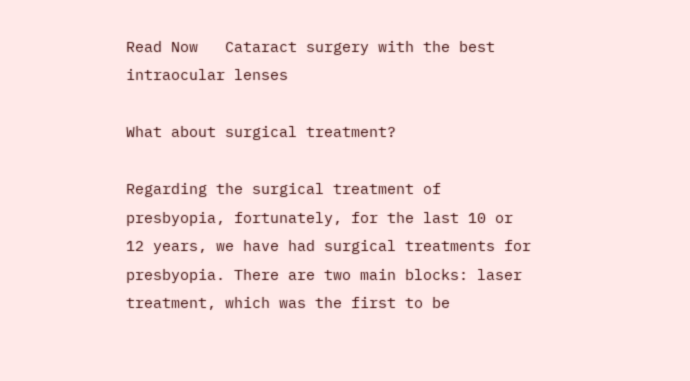Read Now   Cataract surgery with the best intraocular lenses

What about surgical treatment?

Regarding the surgical treatment of presbyopia, fortunately, for the last 10 or 12 years, we have had surgical treatments for presbyopia. There are two main blocks: laser treatment, which was the first to be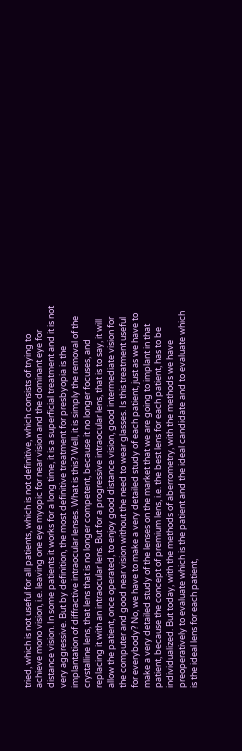tried, which is not useful for all patients, which is not definitive, which consists of trying to achieve mono vision, i.e. leaving one eye myopic for near vision and the dominant eye for distance vision. In some patients it works for a long time, it is a superficial treatment and it is not very aggressive. But by definition, the most definitive treatment for presbyopia is the implantation of diffractive intraocular lenses. What is this? Well, it is simply the removal of the crystalline lens, that lens that is no longer competent, because it no longer focuses, and replacing it with an intraocular lens. But for a progressive intraocular lens, that is to say, it will allow the patient, once operated, to enjoy good distance vision, good intermediate vision for the computer and good near vision without the need to wear glasses. Is this treatment useful for everybody? No, we have to make a very detailed study of each patient, just as we have to make a very detailed study of the lenses on the market that we are going to implant in that patient, because the concept of premium lens, i.e. the best lens for each patient, has to be individualized. But today, with the methods of aberrometry, with the methods we have preoperatively to evaluate which is the patient and the ideal candidate and to evaluate which is the ideal lens for each patient,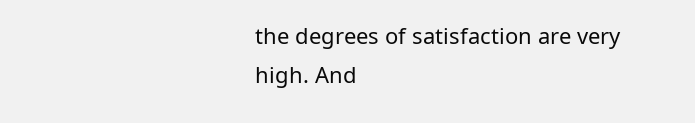the degrees of satisfaction are very high. And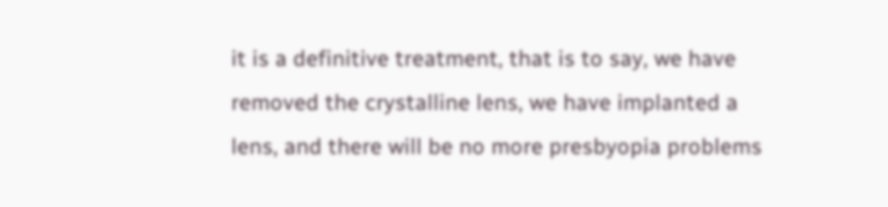it is a definitive treatment, that is to say, we have removed the crystalline lens, we have implanted a lens, and there will be no more presbyopia problems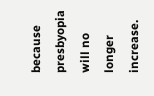because presbyopia will no longer increase.